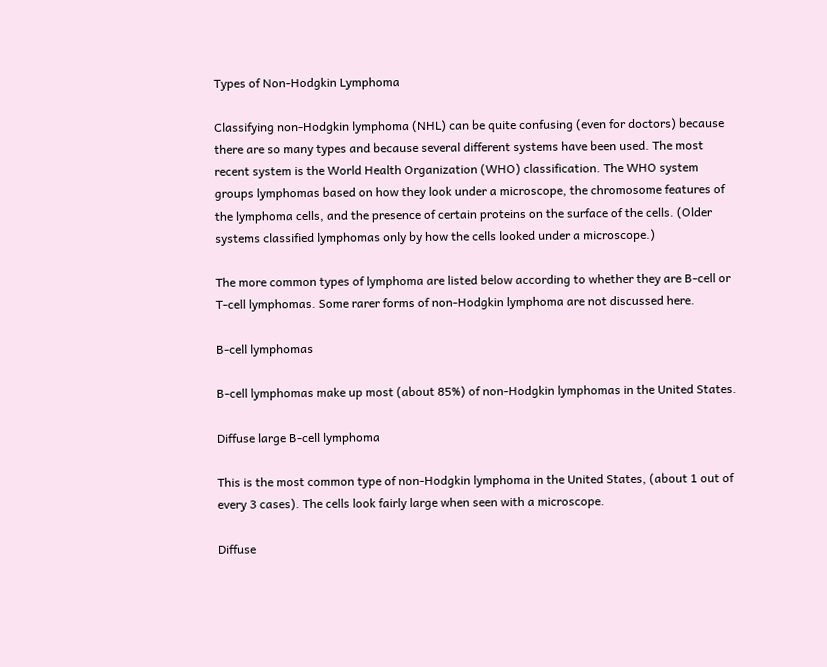Types of Non-Hodgkin Lymphoma

Classifying non-Hodgkin lymphoma (NHL) can be quite confusing (even for doctors) because there are so many types and because several different systems have been used. The most recent system is the World Health Organization (WHO) classification. The WHO system groups lymphomas based on how they look under a microscope, the chromosome features of the lymphoma cells, and the presence of certain proteins on the surface of the cells. (Older systems classified lymphomas only by how the cells looked under a microscope.)

The more common types of lymphoma are listed below according to whether they are B-cell or T-cell lymphomas. Some rarer forms of non-Hodgkin lymphoma are not discussed here.

B-cell lymphomas

B-cell lymphomas make up most (about 85%) of non-Hodgkin lymphomas in the United States.

Diffuse large B-cell lymphoma

This is the most common type of non-Hodgkin lymphoma in the United States, (about 1 out of every 3 cases). The cells look fairly large when seen with a microscope.

Diffuse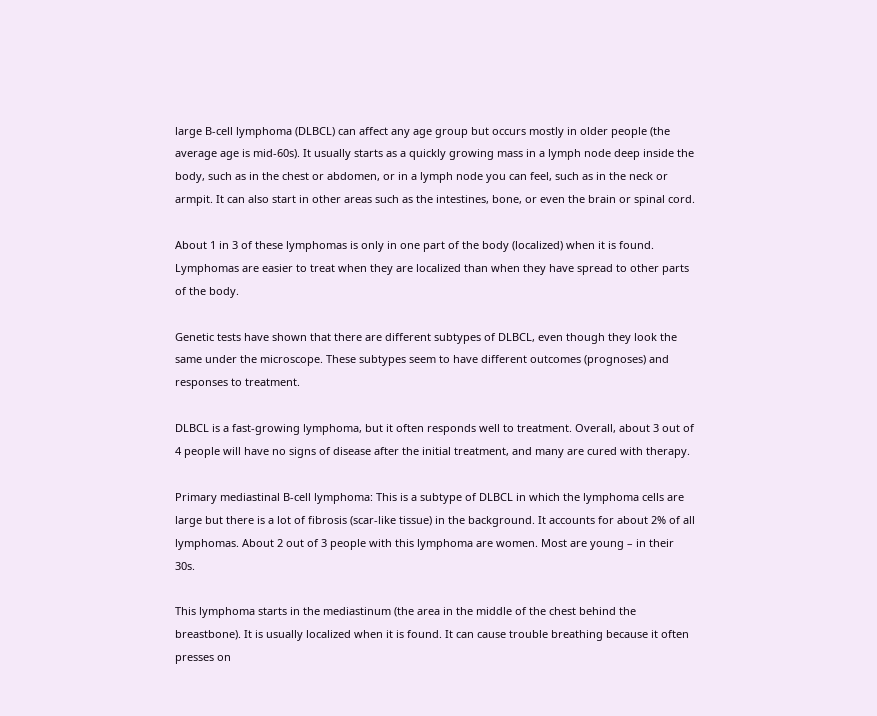large B-cell lymphoma (DLBCL) can affect any age group but occurs mostly in older people (the average age is mid-60s). It usually starts as a quickly growing mass in a lymph node deep inside the body, such as in the chest or abdomen, or in a lymph node you can feel, such as in the neck or armpit. It can also start in other areas such as the intestines, bone, or even the brain or spinal cord.

About 1 in 3 of these lymphomas is only in one part of the body (localized) when it is found. Lymphomas are easier to treat when they are localized than when they have spread to other parts of the body.

Genetic tests have shown that there are different subtypes of DLBCL, even though they look the same under the microscope. These subtypes seem to have different outcomes (prognoses) and responses to treatment.

DLBCL is a fast-growing lymphoma, but it often responds well to treatment. Overall, about 3 out of 4 people will have no signs of disease after the initial treatment, and many are cured with therapy.

Primary mediastinal B-cell lymphoma: This is a subtype of DLBCL in which the lymphoma cells are large but there is a lot of fibrosis (scar-like tissue) in the background. It accounts for about 2% of all lymphomas. About 2 out of 3 people with this lymphoma are women. Most are young – in their 30s.

This lymphoma starts in the mediastinum (the area in the middle of the chest behind the breastbone). It is usually localized when it is found. It can cause trouble breathing because it often presses on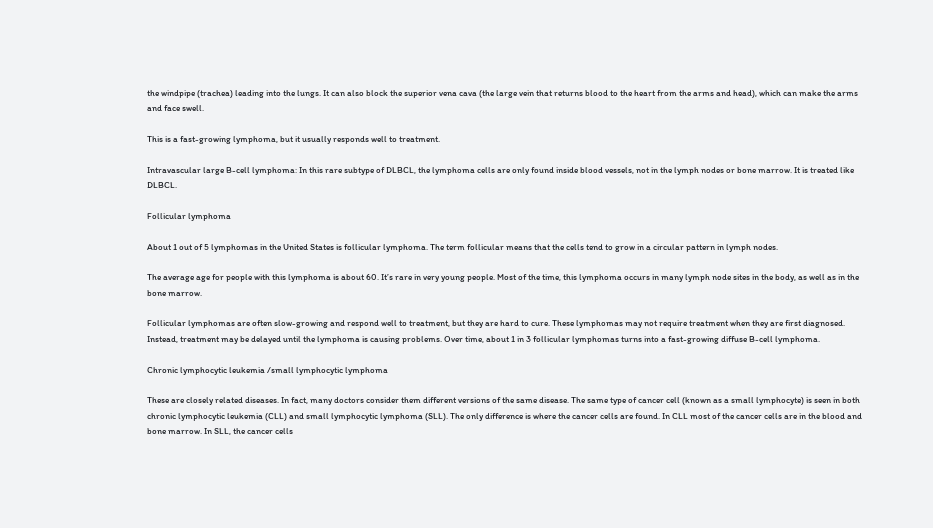the windpipe (trachea) leading into the lungs. It can also block the superior vena cava (the large vein that returns blood to the heart from the arms and head), which can make the arms and face swell.

This is a fast-growing lymphoma, but it usually responds well to treatment.

Intravascular large B-cell lymphoma: In this rare subtype of DLBCL, the lymphoma cells are only found inside blood vessels, not in the lymph nodes or bone marrow. It is treated like DLBCL.

Follicular lymphoma

About 1 out of 5 lymphomas in the United States is follicular lymphoma. The term follicular means that the cells tend to grow in a circular pattern in lymph nodes.

The average age for people with this lymphoma is about 60. It’s rare in very young people. Most of the time, this lymphoma occurs in many lymph node sites in the body, as well as in the bone marrow.

Follicular lymphomas are often slow-growing and respond well to treatment, but they are hard to cure. These lymphomas may not require treatment when they are first diagnosed. Instead, treatment may be delayed until the lymphoma is causing problems. Over time, about 1 in 3 follicular lymphomas turns into a fast-growing diffuse B-cell lymphoma.

Chronic lymphocytic leukemia /small lymphocytic lymphoma

These are closely related diseases. In fact, many doctors consider them different versions of the same disease. The same type of cancer cell (known as a small lymphocyte) is seen in both chronic lymphocytic leukemia (CLL) and small lymphocytic lymphoma (SLL). The only difference is where the cancer cells are found. In CLL most of the cancer cells are in the blood and bone marrow. In SLL, the cancer cells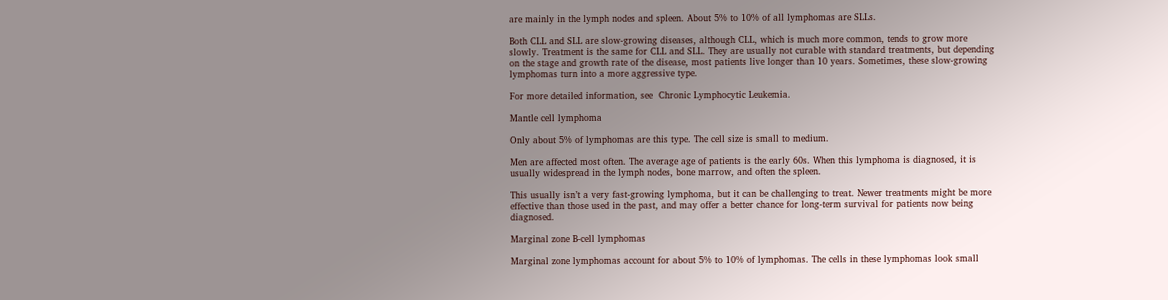are mainly in the lymph nodes and spleen. About 5% to 10% of all lymphomas are SLLs.

Both CLL and SLL are slow-growing diseases, although CLL, which is much more common, tends to grow more slowly. Treatment is the same for CLL and SLL. They are usually not curable with standard treatments, but depending on the stage and growth rate of the disease, most patients live longer than 10 years. Sometimes, these slow-growing lymphomas turn into a more aggressive type.

For more detailed information, see  Chronic Lymphocytic Leukemia.

Mantle cell lymphoma

Only about 5% of lymphomas are this type. The cell size is small to medium.

Men are affected most often. The average age of patients is the early 60s. When this lymphoma is diagnosed, it is usually widespread in the lymph nodes, bone marrow, and often the spleen.

This usually isn’t a very fast-growing lymphoma, but it can be challenging to treat. Newer treatments might be more effective than those used in the past, and may offer a better chance for long-term survival for patients now being diagnosed.

Marginal zone B-cell lymphomas

Marginal zone lymphomas account for about 5% to 10% of lymphomas. The cells in these lymphomas look small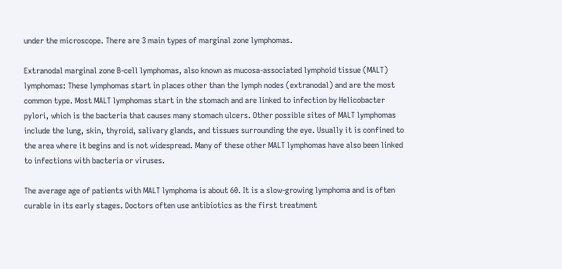under the microscope. There are 3 main types of marginal zone lymphomas.

Extranodal marginal zone B-cell lymphomas, also known as mucosa-associated lymphoid tissue (MALT) lymphomas: These lymphomas start in places other than the lymph nodes (extranodal) and are the most common type. Most MALT lymphomas start in the stomach and are linked to infection by Helicobacter pylori, which is the bacteria that causes many stomach ulcers. Other possible sites of MALT lymphomas include the lung, skin, thyroid, salivary glands, and tissues surrounding the eye. Usually it is confined to the area where it begins and is not widespread. Many of these other MALT lymphomas have also been linked to infections with bacteria or viruses.

The average age of patients with MALT lymphoma is about 60. It is a slow-growing lymphoma and is often curable in its early stages. Doctors often use antibiotics as the first treatment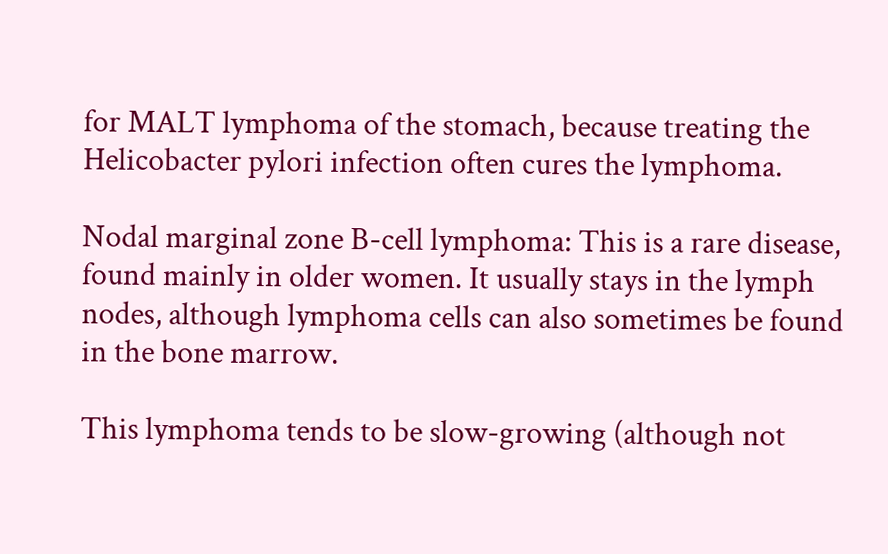for MALT lymphoma of the stomach, because treating the Helicobacter pylori infection often cures the lymphoma.

Nodal marginal zone B-cell lymphoma: This is a rare disease, found mainly in older women. It usually stays in the lymph nodes, although lymphoma cells can also sometimes be found in the bone marrow.

This lymphoma tends to be slow-growing (although not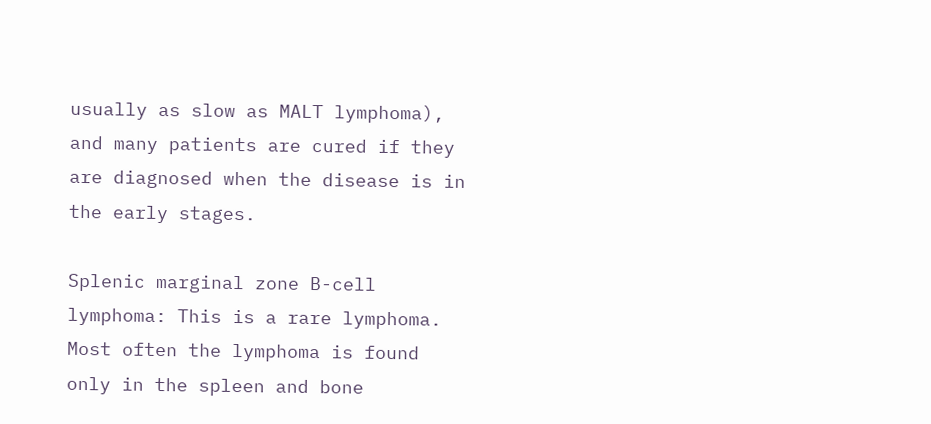usually as slow as MALT lymphoma), and many patients are cured if they are diagnosed when the disease is in the early stages.

Splenic marginal zone B-cell lymphoma: This is a rare lymphoma. Most often the lymphoma is found only in the spleen and bone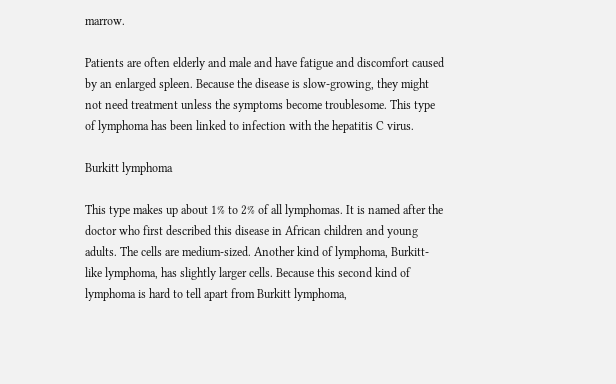marrow.

Patients are often elderly and male and have fatigue and discomfort caused by an enlarged spleen. Because the disease is slow-growing, they might not need treatment unless the symptoms become troublesome. This type of lymphoma has been linked to infection with the hepatitis C virus.

Burkitt lymphoma

This type makes up about 1% to 2% of all lymphomas. It is named after the doctor who first described this disease in African children and young adults. The cells are medium-sized. Another kind of lymphoma, Burkitt-like lymphoma, has slightly larger cells. Because this second kind of lymphoma is hard to tell apart from Burkitt lymphoma,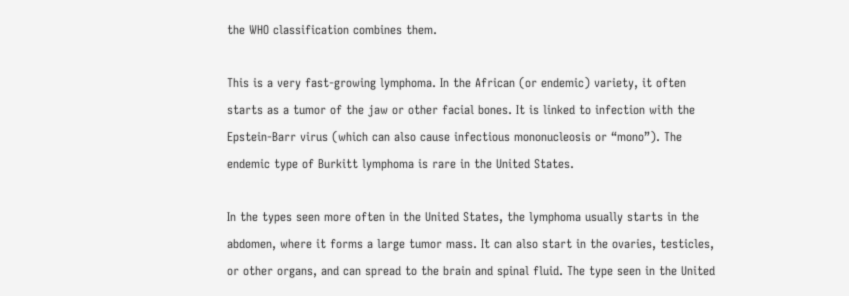the WHO classification combines them.

This is a very fast-growing lymphoma. In the African (or endemic) variety, it often starts as a tumor of the jaw or other facial bones. It is linked to infection with the Epstein-Barr virus (which can also cause infectious mononucleosis or “mono”). The endemic type of Burkitt lymphoma is rare in the United States.

In the types seen more often in the United States, the lymphoma usually starts in the abdomen, where it forms a large tumor mass. It can also start in the ovaries, testicles, or other organs, and can spread to the brain and spinal fluid. The type seen in the United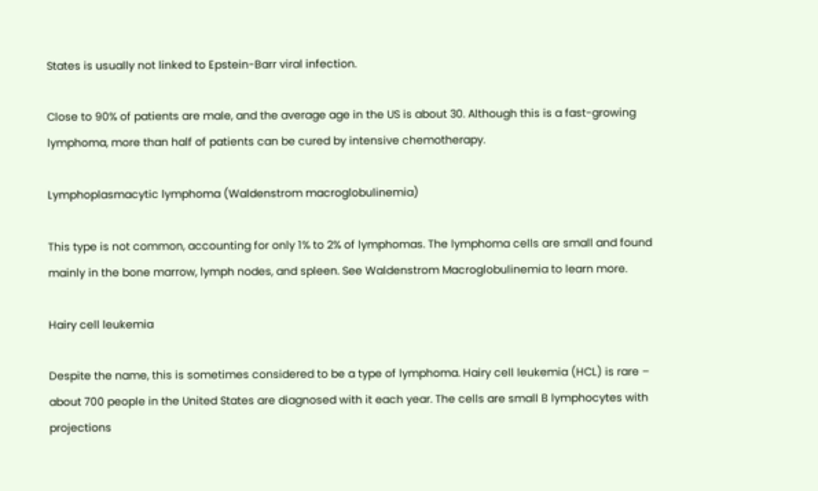States is usually not linked to Epstein-Barr viral infection.

Close to 90% of patients are male, and the average age in the US is about 30. Although this is a fast-growing lymphoma, more than half of patients can be cured by intensive chemotherapy.

Lymphoplasmacytic lymphoma (Waldenstrom macroglobulinemia)

This type is not common, accounting for only 1% to 2% of lymphomas. The lymphoma cells are small and found mainly in the bone marrow, lymph nodes, and spleen. See Waldenstrom Macroglobulinemia to learn more.

Hairy cell leukemia

Despite the name, this is sometimes considered to be a type of lymphoma. Hairy cell leukemia (HCL) is rare – about 700 people in the United States are diagnosed with it each year. The cells are small B lymphocytes with projections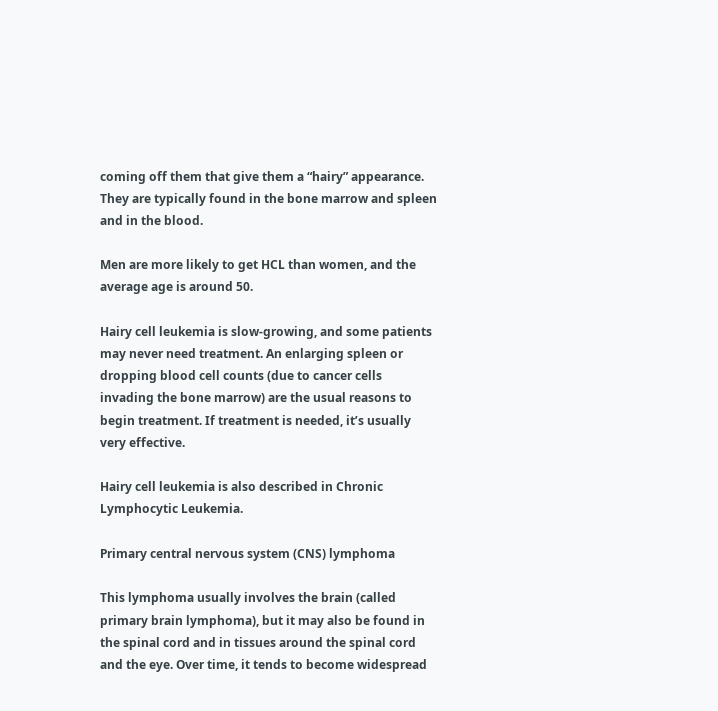coming off them that give them a “hairy” appearance. They are typically found in the bone marrow and spleen and in the blood.

Men are more likely to get HCL than women, and the average age is around 50.

Hairy cell leukemia is slow-growing, and some patients may never need treatment. An enlarging spleen or dropping blood cell counts (due to cancer cells invading the bone marrow) are the usual reasons to begin treatment. If treatment is needed, it’s usually very effective.

Hairy cell leukemia is also described in Chronic Lymphocytic Leukemia.

Primary central nervous system (CNS) lymphoma

This lymphoma usually involves the brain (called primary brain lymphoma), but it may also be found in the spinal cord and in tissues around the spinal cord and the eye. Over time, it tends to become widespread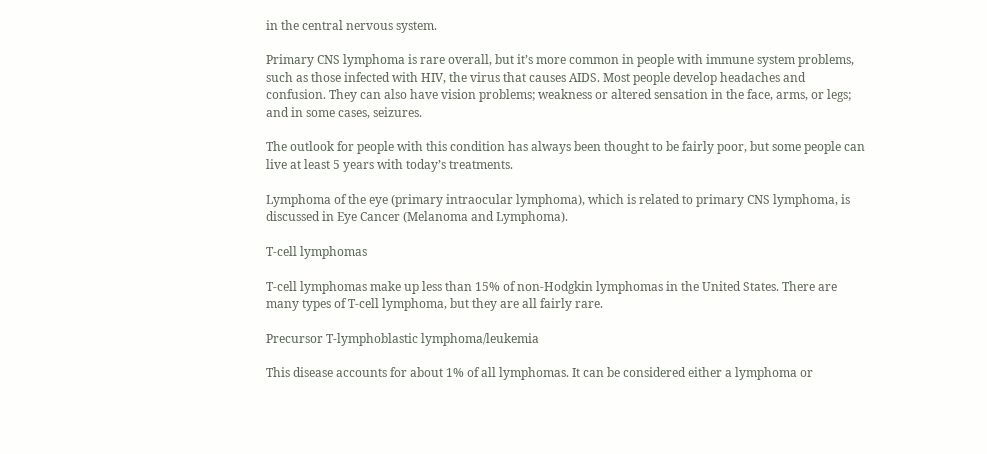in the central nervous system.

Primary CNS lymphoma is rare overall, but it’s more common in people with immune system problems, such as those infected with HIV, the virus that causes AIDS. Most people develop headaches and confusion. They can also have vision problems; weakness or altered sensation in the face, arms, or legs; and in some cases, seizures.

The outlook for people with this condition has always been thought to be fairly poor, but some people can live at least 5 years with today’s treatments.

Lymphoma of the eye (primary intraocular lymphoma), which is related to primary CNS lymphoma, is discussed in Eye Cancer (Melanoma and Lymphoma).

T-cell lymphomas

T-cell lymphomas make up less than 15% of non-Hodgkin lymphomas in the United States. There are many types of T-cell lymphoma, but they are all fairly rare.

Precursor T-lymphoblastic lymphoma/leukemia

This disease accounts for about 1% of all lymphomas. It can be considered either a lymphoma or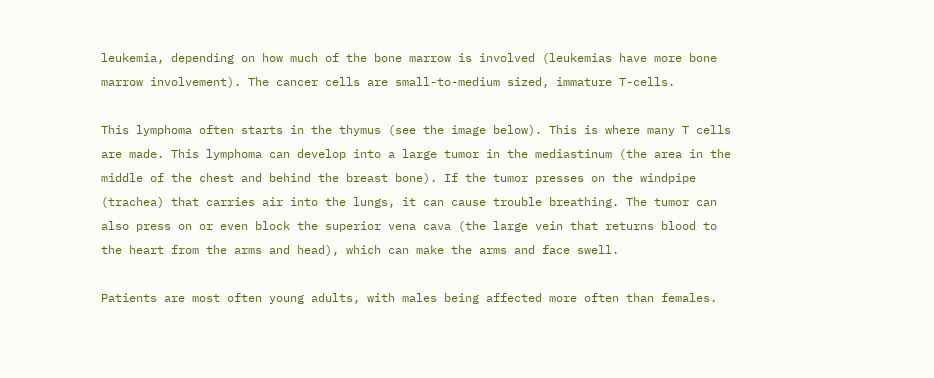leukemia, depending on how much of the bone marrow is involved (leukemias have more bone marrow involvement). The cancer cells are small-to-medium sized, immature T-cells.

This lymphoma often starts in the thymus (see the image below). This is where many T cells are made. This lymphoma can develop into a large tumor in the mediastinum (the area in the middle of the chest and behind the breast bone). If the tumor presses on the windpipe (trachea) that carries air into the lungs, it can cause trouble breathing. The tumor can also press on or even block the superior vena cava (the large vein that returns blood to the heart from the arms and head), which can make the arms and face swell.

Patients are most often young adults, with males being affected more often than females.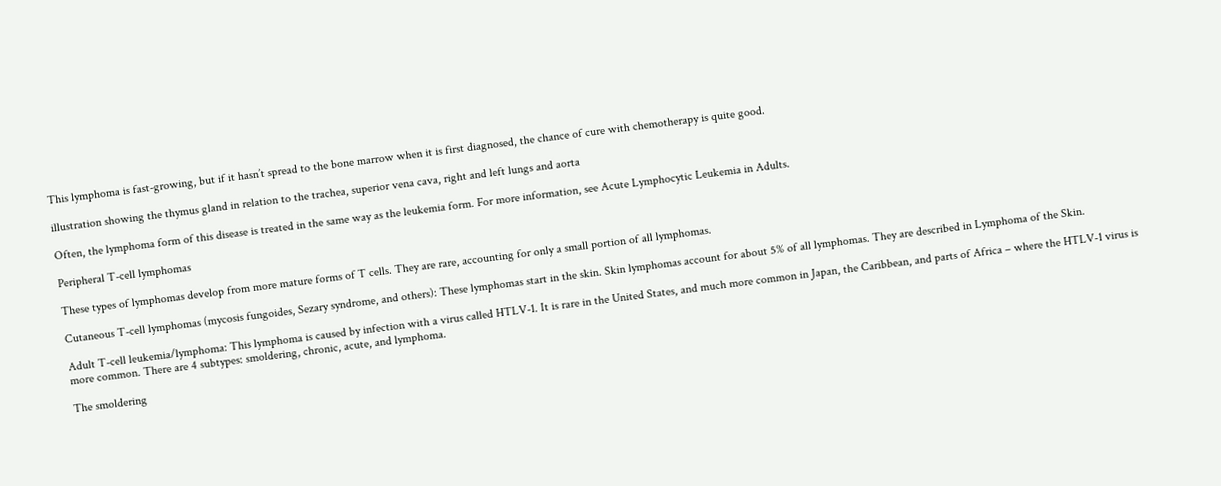This lymphoma is fast-growing, but if it hasn’t spread to the bone marrow when it is first diagnosed, the chance of cure with chemotherapy is quite good.

illustration showing the thymus gland in relation to the trachea, superior vena cava, right and left lungs and aorta

Often, the lymphoma form of this disease is treated in the same way as the leukemia form. For more information, see Acute Lymphocytic Leukemia in Adults.

Peripheral T-cell lymphomas

These types of lymphomas develop from more mature forms of T cells. They are rare, accounting for only a small portion of all lymphomas.

Cutaneous T-cell lymphomas (mycosis fungoides, Sezary syndrome, and others): These lymphomas start in the skin. Skin lymphomas account for about 5% of all lymphomas. They are described in Lymphoma of the Skin.

Adult T-cell leukemia/lymphoma: This lymphoma is caused by infection with a virus called HTLV-1. It is rare in the United States, and much more common in Japan, the Caribbean, and parts of Africa – where the HTLV-1 virus is more common. There are 4 subtypes: smoldering, chronic, acute, and lymphoma.

The smoldering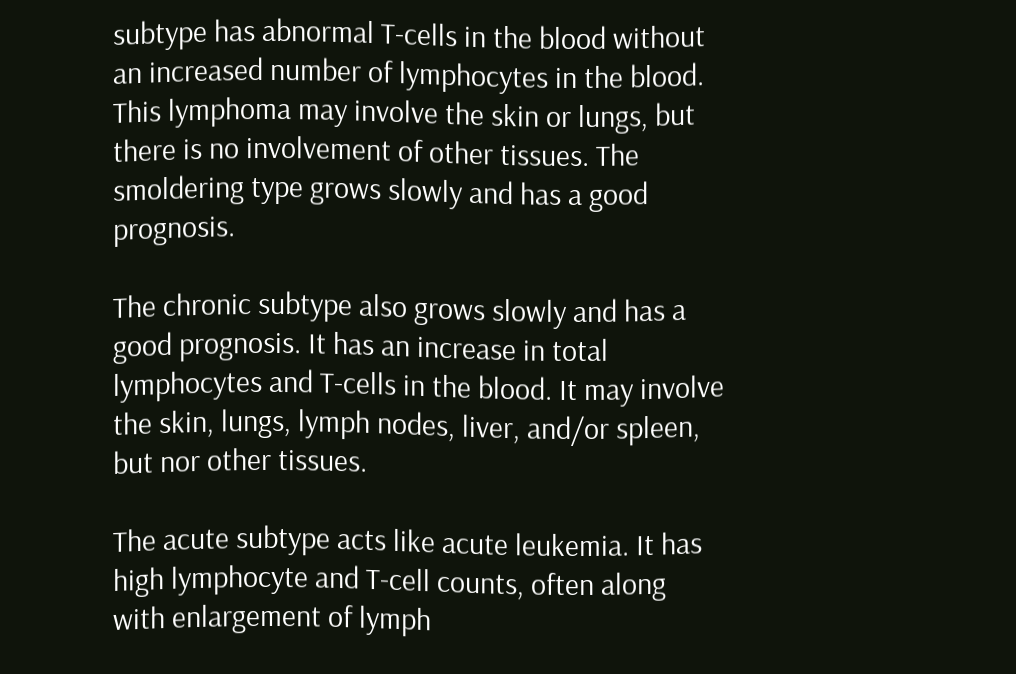subtype has abnormal T-cells in the blood without an increased number of lymphocytes in the blood. This lymphoma may involve the skin or lungs, but there is no involvement of other tissues. The smoldering type grows slowly and has a good prognosis.

The chronic subtype also grows slowly and has a good prognosis. It has an increase in total lymphocytes and T-cells in the blood. It may involve the skin, lungs, lymph nodes, liver, and/or spleen, but nor other tissues.

The acute subtype acts like acute leukemia. It has high lymphocyte and T-cell counts, often along with enlargement of lymph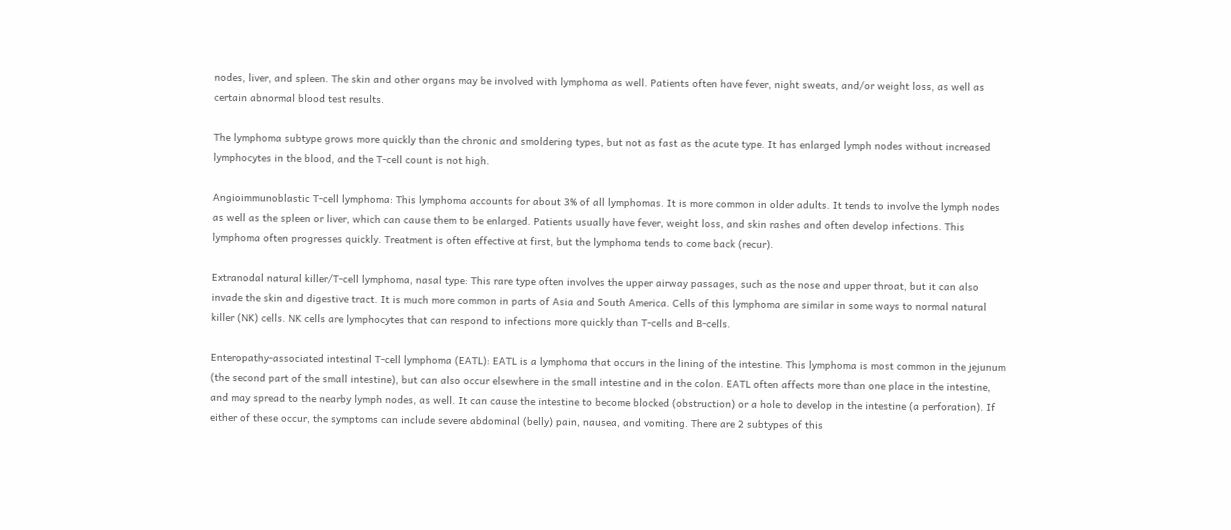nodes, liver, and spleen. The skin and other organs may be involved with lymphoma as well. Patients often have fever, night sweats, and/or weight loss, as well as certain abnormal blood test results.

The lymphoma subtype grows more quickly than the chronic and smoldering types, but not as fast as the acute type. It has enlarged lymph nodes without increased lymphocytes in the blood, and the T-cell count is not high.

Angioimmunoblastic T-cell lymphoma: This lymphoma accounts for about 3% of all lymphomas. It is more common in older adults. It tends to involve the lymph nodes as well as the spleen or liver, which can cause them to be enlarged. Patients usually have fever, weight loss, and skin rashes and often develop infections. This lymphoma often progresses quickly. Treatment is often effective at first, but the lymphoma tends to come back (recur).

Extranodal natural killer/T-cell lymphoma, nasal type: This rare type often involves the upper airway passages, such as the nose and upper throat, but it can also invade the skin and digestive tract. It is much more common in parts of Asia and South America. Cells of this lymphoma are similar in some ways to normal natural killer (NK) cells. NK cells are lymphocytes that can respond to infections more quickly than T-cells and B-cells.

Enteropathy-associated intestinal T-cell lymphoma (EATL): EATL is a lymphoma that occurs in the lining of the intestine. This lymphoma is most common in the jejunum (the second part of the small intestine), but can also occur elsewhere in the small intestine and in the colon. EATL often affects more than one place in the intestine, and may spread to the nearby lymph nodes, as well. It can cause the intestine to become blocked (obstruction) or a hole to develop in the intestine (a perforation). If either of these occur, the symptoms can include severe abdominal (belly) pain, nausea, and vomiting. There are 2 subtypes of this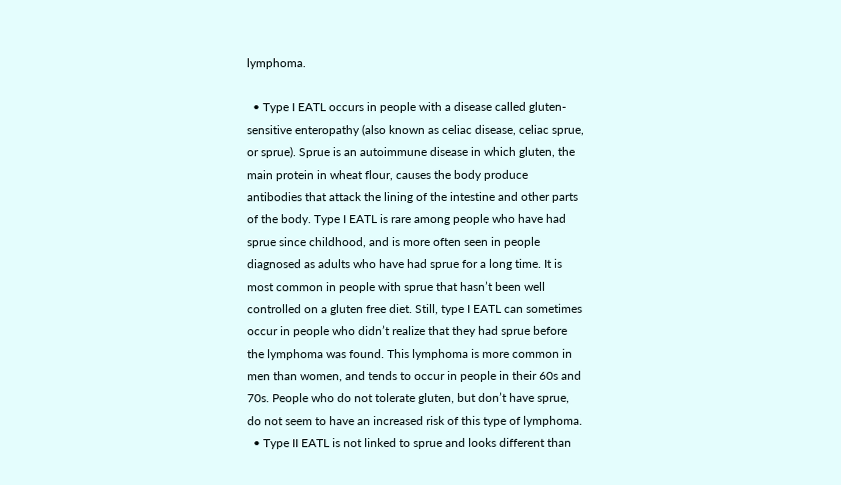lymphoma.

  • Type I EATL occurs in people with a disease called gluten-sensitive enteropathy (also known as celiac disease, celiac sprue, or sprue). Sprue is an autoimmune disease in which gluten, the main protein in wheat flour, causes the body produce antibodies that attack the lining of the intestine and other parts of the body. Type I EATL is rare among people who have had sprue since childhood, and is more often seen in people diagnosed as adults who have had sprue for a long time. It is most common in people with sprue that hasn’t been well controlled on a gluten free diet. Still, type I EATL can sometimes occur in people who didn’t realize that they had sprue before the lymphoma was found. This lymphoma is more common in men than women, and tends to occur in people in their 60s and 70s. People who do not tolerate gluten, but don’t have sprue, do not seem to have an increased risk of this type of lymphoma.
  • Type II EATL is not linked to sprue and looks different than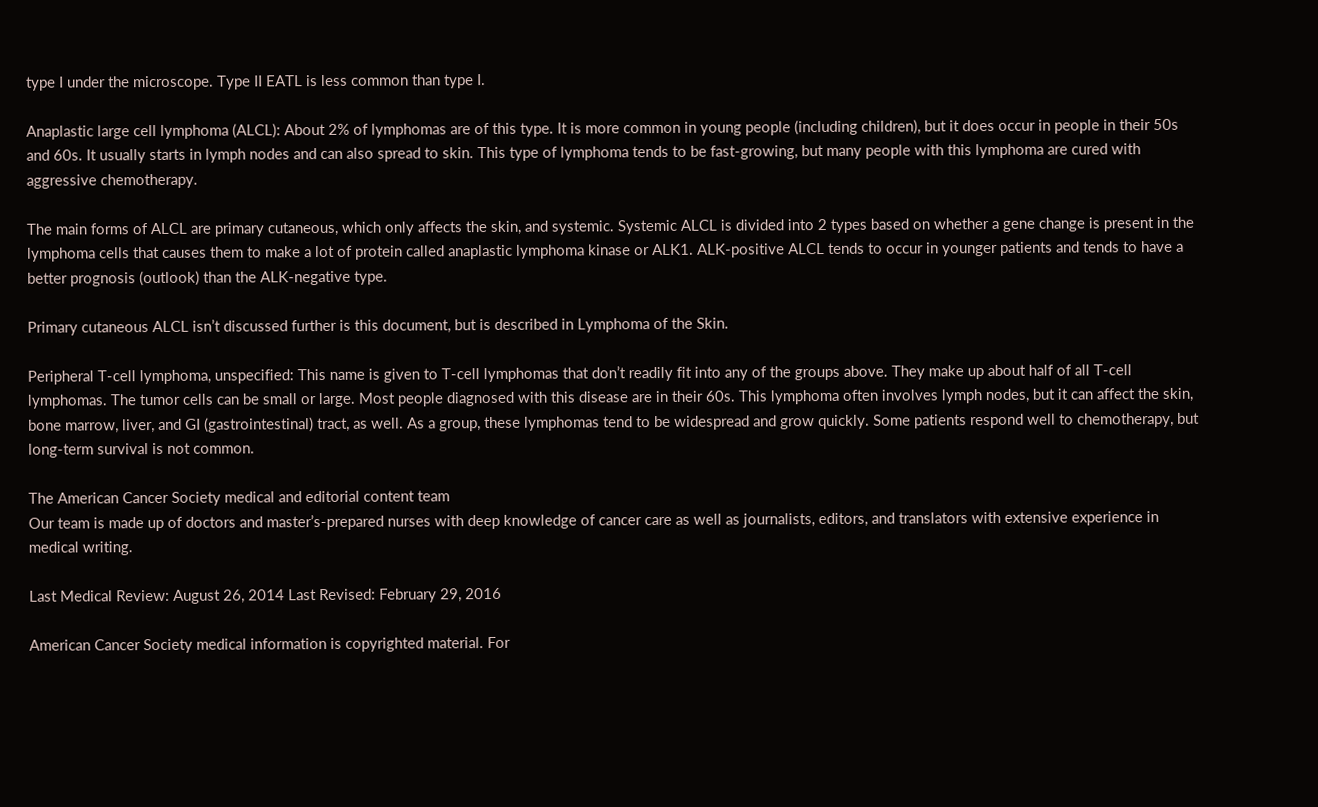type I under the microscope. Type II EATL is less common than type I.

Anaplastic large cell lymphoma (ALCL): About 2% of lymphomas are of this type. It is more common in young people (including children), but it does occur in people in their 50s and 60s. It usually starts in lymph nodes and can also spread to skin. This type of lymphoma tends to be fast-growing, but many people with this lymphoma are cured with aggressive chemotherapy.

The main forms of ALCL are primary cutaneous, which only affects the skin, and systemic. Systemic ALCL is divided into 2 types based on whether a gene change is present in the lymphoma cells that causes them to make a lot of protein called anaplastic lymphoma kinase or ALK1. ALK-positive ALCL tends to occur in younger patients and tends to have a better prognosis (outlook) than the ALK-negative type.

Primary cutaneous ALCL isn’t discussed further is this document, but is described in Lymphoma of the Skin.

Peripheral T-cell lymphoma, unspecified: This name is given to T-cell lymphomas that don’t readily fit into any of the groups above. They make up about half of all T-cell lymphomas. The tumor cells can be small or large. Most people diagnosed with this disease are in their 60s. This lymphoma often involves lymph nodes, but it can affect the skin, bone marrow, liver, and GI (gastrointestinal) tract, as well. As a group, these lymphomas tend to be widespread and grow quickly. Some patients respond well to chemotherapy, but long-term survival is not common.

The American Cancer Society medical and editorial content team
Our team is made up of doctors and master’s-prepared nurses with deep knowledge of cancer care as well as journalists, editors, and translators with extensive experience in medical writing.

Last Medical Review: August 26, 2014 Last Revised: February 29, 2016

American Cancer Society medical information is copyrighted material. For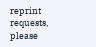reprint requests, please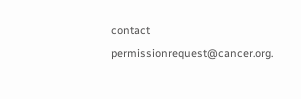contact permissionrequest@cancer.org.